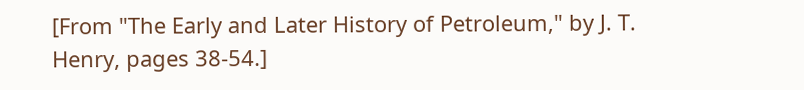[From "The Early and Later History of Petroleum," by J. T. Henry, pages 38-54.]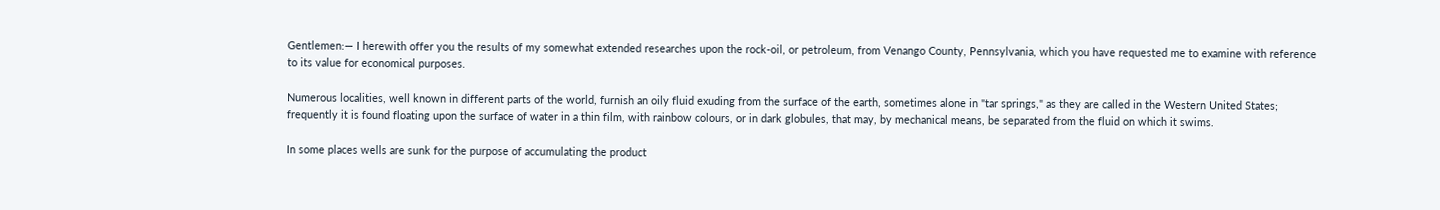Gentlemen:— I herewith offer you the results of my somewhat extended researches upon the rock-oil, or petroleum, from Venango County, Pennsylvania, which you have requested me to examine with reference to its value for economical purposes.

Numerous localities, well known in different parts of the world, furnish an oily fluid exuding from the surface of the earth, sometimes alone in "tar springs," as they are called in the Western United States; frequently it is found floating upon the surface of water in a thin film, with rainbow colours, or in dark globules, that may, by mechanical means, be separated from the fluid on which it swims.

In some places wells are sunk for the purpose of accumulating the product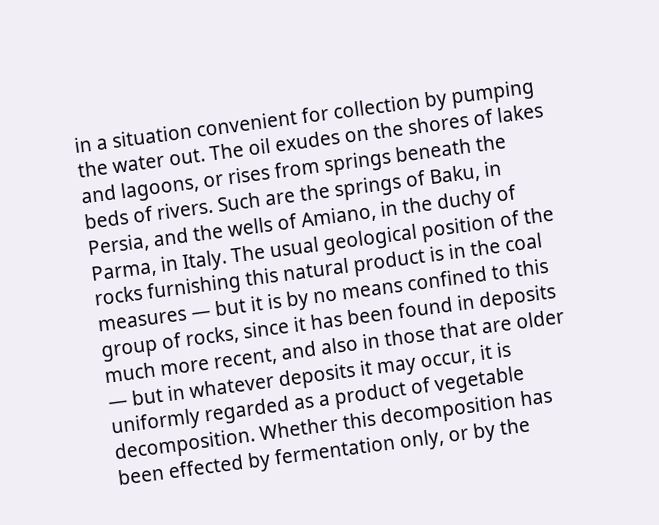in a situation convenient for collection by pumping the water out. The oil exudes on the shores of lakes and lagoons, or rises from springs beneath the beds of rivers. Such are the springs of Baku, in Persia, and the wells of Amiano, in the duchy of Parma, in Italy. The usual geological position of the rocks furnishing this natural product is in the coal measures — but it is by no means confined to this group of rocks, since it has been found in deposits much more recent, and also in those that are older — but in whatever deposits it may occur, it is uniformly regarded as a product of vegetable decomposition. Whether this decomposition has been effected by fermentation only, or by the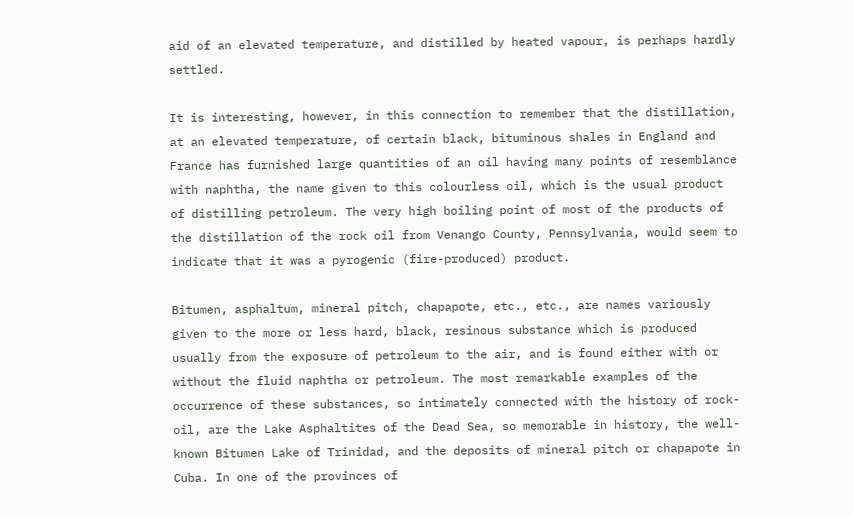aid of an elevated temperature, and distilled by heated vapour, is perhaps hardly settled.

It is interesting, however, in this connection to remember that the distillation, at an elevated temperature, of certain black, bituminous shales in England and France has furnished large quantities of an oil having many points of resemblance with naphtha, the name given to this colourless oil, which is the usual product of distilling petroleum. The very high boiling point of most of the products of the distillation of the rock oil from Venango County, Pennsylvania, would seem to indicate that it was a pyrogenic (fire-produced) product.

Bitumen, asphaltum, mineral pitch, chapapote, etc., etc., are names variously given to the more or less hard, black, resinous substance which is produced usually from the exposure of petroleum to the air, and is found either with or without the fluid naphtha or petroleum. The most remarkable examples of the occurrence of these substances, so intimately connected with the history of rock-oil, are the Lake Asphaltites of the Dead Sea, so memorable in history, the well-known Bitumen Lake of Trinidad, and the deposits of mineral pitch or chapapote in Cuba. In one of the provinces of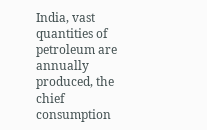India, vast quantities of petroleum are annually produced, the chief consumption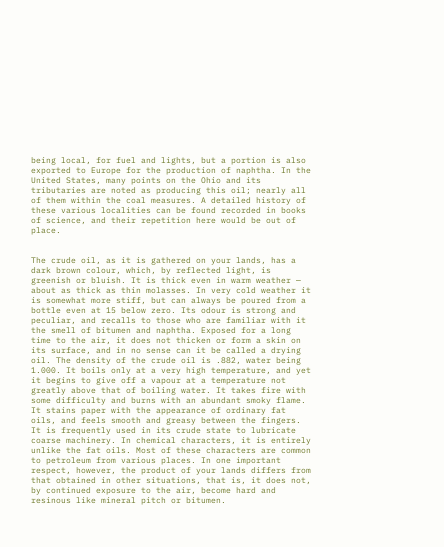being local, for fuel and lights, but a portion is also exported to Europe for the production of naphtha. In the United States, many points on the Ohio and its tributaries are noted as producing this oil; nearly all of them within the coal measures. A detailed history of these various localities can be found recorded in books of science, and their repetition here would be out of place.


The crude oil, as it is gathered on your lands, has a dark brown colour, which, by reflected light, is greenish or bluish. It is thick even in warm weather — about as thick as thin molasses. In very cold weather it is somewhat more stiff, but can always be poured from a bottle even at 15 below zero. Its odour is strong and peculiar, and recalls to those who are familiar with it the smell of bitumen and naphtha. Exposed for a long time to the air, it does not thicken or form a skin on its surface, and in no sense can it be called a drying oil. The density of the crude oil is .882, water being 1.000. It boils only at a very high temperature, and yet it begins to give off a vapour at a temperature not greatly above that of boiling water. It takes fire with some difficulty and burns with an abundant smoky flame. It stains paper with the appearance of ordinary fat oils, and feels smooth and greasy between the fingers. It is frequently used in its crude state to lubricate coarse machinery. In chemical characters, it is entirely unlike the fat oils. Most of these characters are common to petroleum from various places. In one important respect, however, the product of your lands differs from that obtained in other situations, that is, it does not, by continued exposure to the air, become hard and resinous like mineral pitch or bitumen.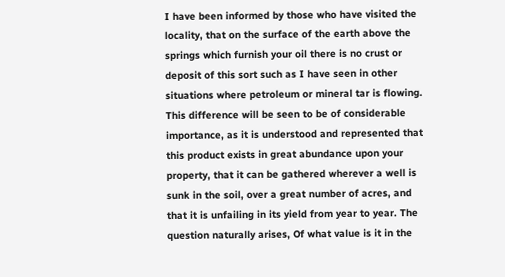I have been informed by those who have visited the locality, that on the surface of the earth above the springs which furnish your oil there is no crust or deposit of this sort such as I have seen in other situations where petroleum or mineral tar is flowing. This difference will be seen to be of considerable importance, as it is understood and represented that this product exists in great abundance upon your property, that it can be gathered wherever a well is sunk in the soil, over a great number of acres, and that it is unfailing in its yield from year to year. The question naturally arises, Of what value is it in the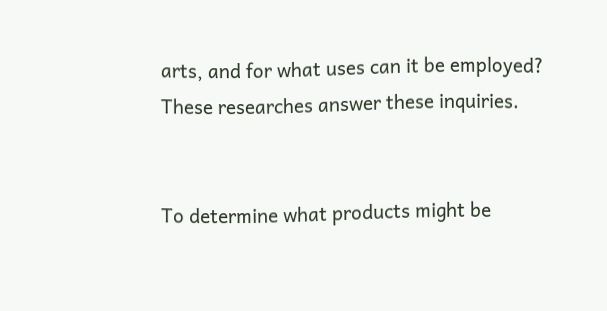arts, and for what uses can it be employed? These researches answer these inquiries.


To determine what products might be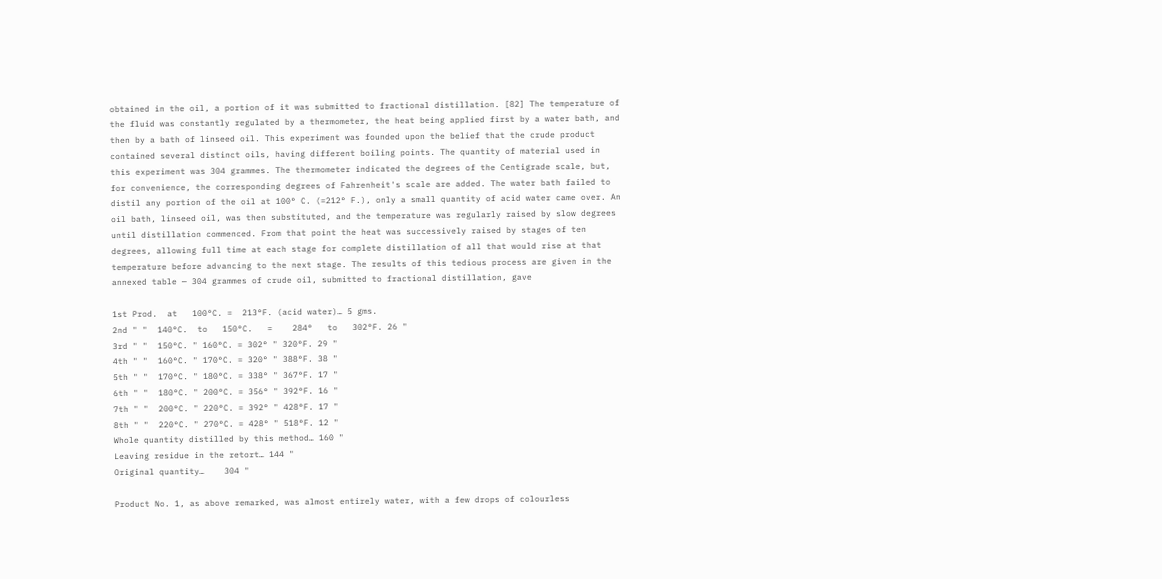obtained in the oil, a portion of it was submitted to fractional distillation. [82] The temperature of the fluid was constantly regulated by a thermometer, the heat being applied first by a water bath, and then by a bath of linseed oil. This experiment was founded upon the belief that the crude product contained several distinct oils, having different boiling points. The quantity of material used in this experiment was 304 grammes. The thermometer indicated the degrees of the Centigrade scale, but, for convenience, the corresponding degrees of Fahrenheit's scale are added. The water bath failed to distil any portion of the oil at 100° C. (=212° F.), only a small quantity of acid water came over. An oil bath, linseed oil, was then substituted, and the temperature was regularly raised by slow degrees until distillation commenced. From that point the heat was successively raised by stages of ten degrees, allowing full time at each stage for complete distillation of all that would rise at that temperature before advancing to the next stage. The results of this tedious process are given in the annexed table — 304 grammes of crude oil, submitted to fractional distillation, gave

1st Prod.  at   100°C. =  213°F. (acid water)… 5 gms.
2nd " "  140°C.  to   150°C.   =    284°   to   302°F. 26 "
3rd " "  150°C. " 160°C. = 302° " 320°F. 29 "
4th " "  160°C. " 170°C. = 320° " 388°F. 38 "
5th " "  170°C. " 180°C. = 338° " 367°F. 17 "
6th " "  180°C. " 200°C. = 356° " 392°F. 16 "
7th " "  200°C. " 220°C. = 392° " 428°F. 17 "
8th " "  220°C. " 270°C. = 428° " 518°F. 12 "
Whole quantity distilled by this method… 160 "
Leaving residue in the retort… 144 "
Original quantity…    304 "

Product No. 1, as above remarked, was almost entirely water, with a few drops of colourless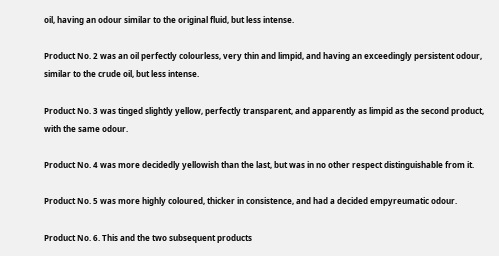oil, having an odour similar to the original fluid, but less intense.

Product No. 2 was an oil perfectly colourless, very thin and limpid, and having an exceedingly persistent odour, similar to the crude oil, but less intense.

Product No. 3 was tinged slightly yellow, perfectly transparent, and apparently as limpid as the second product, with the same odour.

Product No. 4 was more decidedly yellowish than the last, but was in no other respect distinguishable from it.

Product No. 5 was more highly coloured, thicker in consistence, and had a decided empyreumatic odour.

Product No. 6. This and the two subsequent products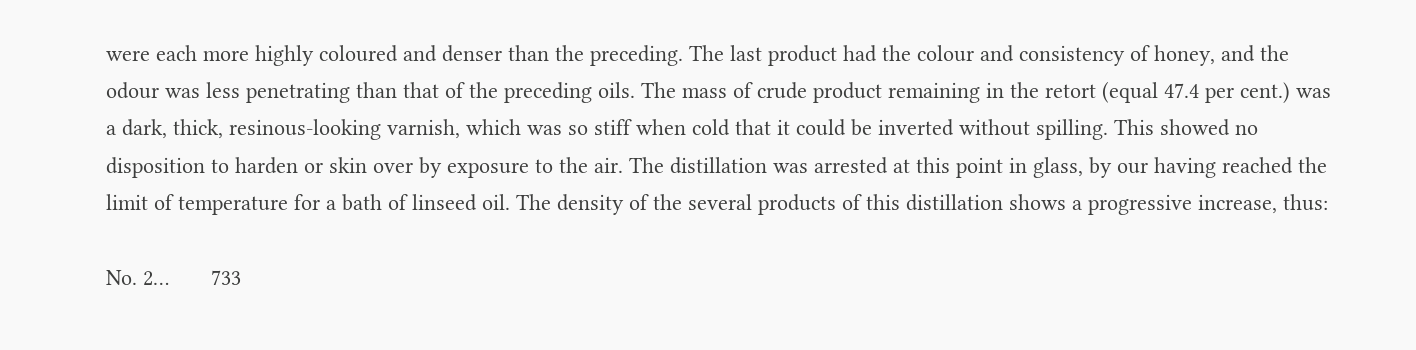were each more highly coloured and denser than the preceding. The last product had the colour and consistency of honey, and the odour was less penetrating than that of the preceding oils. The mass of crude product remaining in the retort (equal 47.4 per cent.) was a dark, thick, resinous-looking varnish, which was so stiff when cold that it could be inverted without spilling. This showed no disposition to harden or skin over by exposure to the air. The distillation was arrested at this point in glass, by our having reached the limit of temperature for a bath of linseed oil. The density of the several products of this distillation shows a progressive increase, thus:

No. 2…       733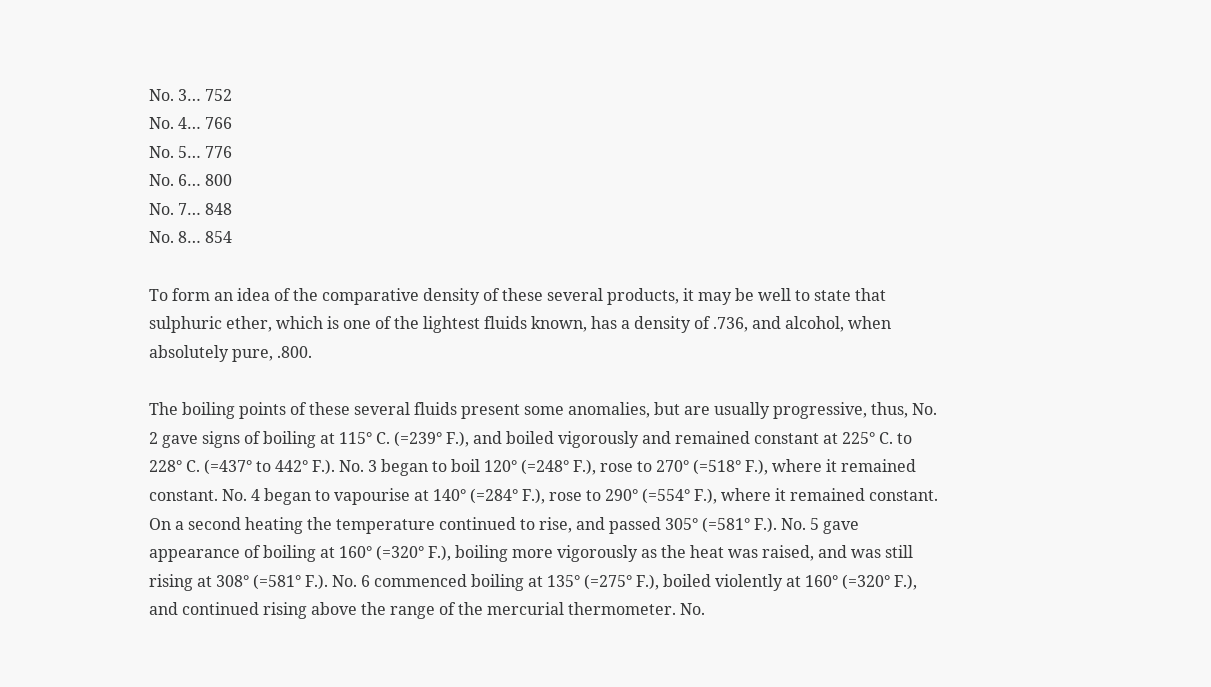No. 3… 752
No. 4… 766
No. 5… 776
No. 6… 800
No. 7… 848
No. 8… 854

To form an idea of the comparative density of these several products, it may be well to state that sulphuric ether, which is one of the lightest fluids known, has a density of .736, and alcohol, when absolutely pure, .800.

The boiling points of these several fluids present some anomalies, but are usually progressive, thus, No. 2 gave signs of boiling at 115° C. (=239° F.), and boiled vigorously and remained constant at 225° C. to 228° C. (=437° to 442° F.). No. 3 began to boil 120° (=248° F.), rose to 270° (=518° F.), where it remained constant. No. 4 began to vapourise at 140° (=284° F.), rose to 290° (=554° F.), where it remained constant. On a second heating the temperature continued to rise, and passed 305° (=581° F.). No. 5 gave appearance of boiling at 160° (=320° F.), boiling more vigorously as the heat was raised, and was still rising at 308° (=581° F.). No. 6 commenced boiling at 135° (=275° F.), boiled violently at 160° (=320° F.), and continued rising above the range of the mercurial thermometer. No.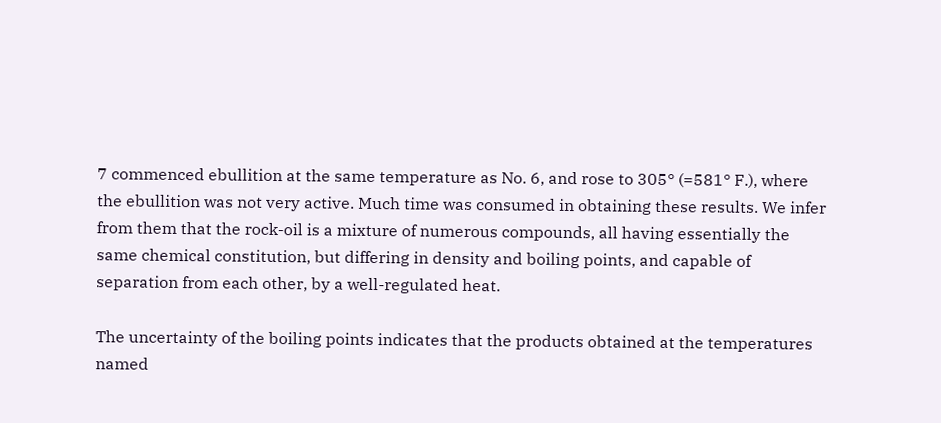7 commenced ebullition at the same temperature as No. 6, and rose to 305° (=581° F.), where the ebullition was not very active. Much time was consumed in obtaining these results. We infer from them that the rock-oil is a mixture of numerous compounds, all having essentially the same chemical constitution, but differing in density and boiling points, and capable of separation from each other, by a well-regulated heat.

The uncertainty of the boiling points indicates that the products obtained at the temperatures named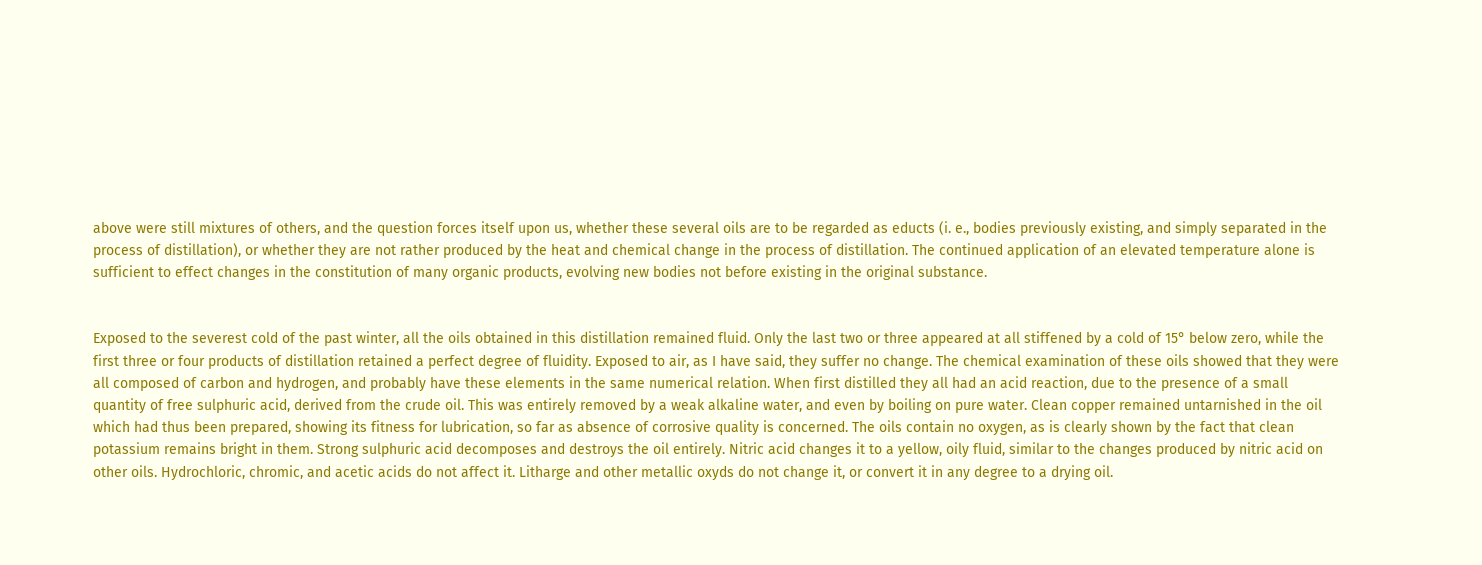above were still mixtures of others, and the question forces itself upon us, whether these several oils are to be regarded as educts (i. e., bodies previously existing, and simply separated in the process of distillation), or whether they are not rather produced by the heat and chemical change in the process of distillation. The continued application of an elevated temperature alone is sufficient to effect changes in the constitution of many organic products, evolving new bodies not before existing in the original substance.


Exposed to the severest cold of the past winter, all the oils obtained in this distillation remained fluid. Only the last two or three appeared at all stiffened by a cold of 15° below zero, while the first three or four products of distillation retained a perfect degree of fluidity. Exposed to air, as I have said, they suffer no change. The chemical examination of these oils showed that they were all composed of carbon and hydrogen, and probably have these elements in the same numerical relation. When first distilled they all had an acid reaction, due to the presence of a small quantity of free sulphuric acid, derived from the crude oil. This was entirely removed by a weak alkaline water, and even by boiling on pure water. Clean copper remained untarnished in the oil which had thus been prepared, showing its fitness for lubrication, so far as absence of corrosive quality is concerned. The oils contain no oxygen, as is clearly shown by the fact that clean potassium remains bright in them. Strong sulphuric acid decomposes and destroys the oil entirely. Nitric acid changes it to a yellow, oily fluid, similar to the changes produced by nitric acid on other oils. Hydrochloric, chromic, and acetic acids do not affect it. Litharge and other metallic oxyds do not change it, or convert it in any degree to a drying oil.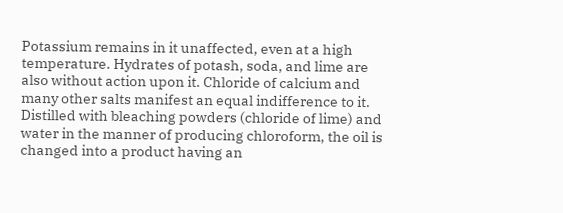Potassium remains in it unaffected, even at a high temperature. Hydrates of potash, soda, and lime are also without action upon it. Chloride of calcium and many other salts manifest an equal indifference to it. Distilled with bleaching powders (chloride of lime) and water in the manner of producing chloroform, the oil is changed into a product having an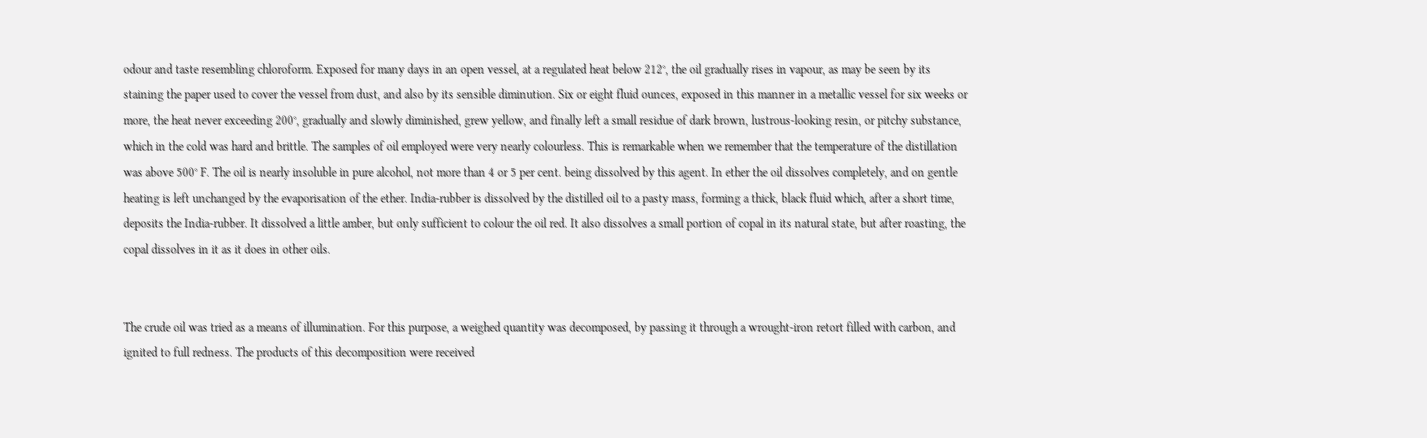odour and taste resembling chloroform. Exposed for many days in an open vessel, at a regulated heat below 212°, the oil gradually rises in vapour, as may be seen by its staining the paper used to cover the vessel from dust, and also by its sensible diminution. Six or eight fluid ounces, exposed in this manner in a metallic vessel for six weeks or more, the heat never exceeding 200°, gradually and slowly diminished, grew yellow, and finally left a small residue of dark brown, lustrous-looking resin, or pitchy substance, which in the cold was hard and brittle. The samples of oil employed were very nearly colourless. This is remarkable when we remember that the temperature of the distillation was above 500° F. The oil is nearly insoluble in pure alcohol, not more than 4 or 5 per cent. being dissolved by this agent. In ether the oil dissolves completely, and on gentle heating is left unchanged by the evaporisation of the ether. India-rubber is dissolved by the distilled oil to a pasty mass, forming a thick, black fluid which, after a short time, deposits the India-rubber. It dissolved a little amber, but only sufficient to colour the oil red. It also dissolves a small portion of copal in its natural state, but after roasting, the copal dissolves in it as it does in other oils.


The crude oil was tried as a means of illumination. For this purpose, a weighed quantity was decomposed, by passing it through a wrought-iron retort filled with carbon, and ignited to full redness. The products of this decomposition were received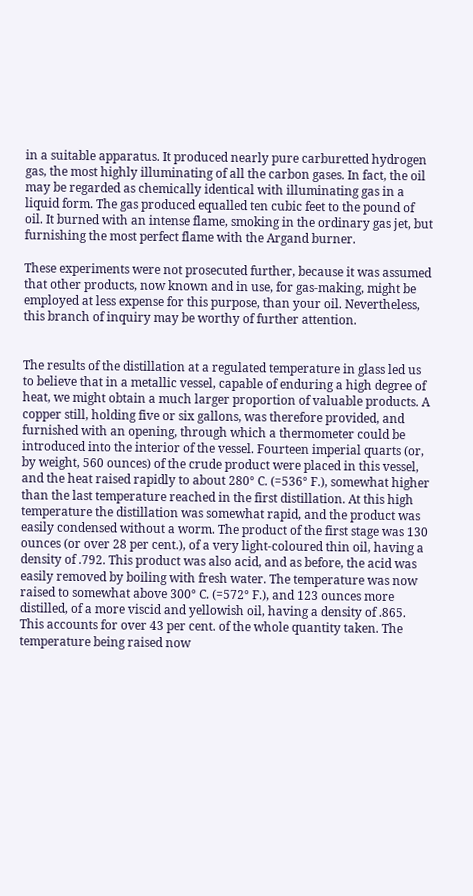in a suitable apparatus. It produced nearly pure carburetted hydrogen gas, the most highly illuminating of all the carbon gases. In fact, the oil may be regarded as chemically identical with illuminating gas in a liquid form. The gas produced equalled ten cubic feet to the pound of oil. It burned with an intense flame, smoking in the ordinary gas jet, but furnishing the most perfect flame with the Argand burner.

These experiments were not prosecuted further, because it was assumed that other products, now known and in use, for gas-making, might be employed at less expense for this purpose, than your oil. Nevertheless, this branch of inquiry may be worthy of further attention.


The results of the distillation at a regulated temperature in glass led us to believe that in a metallic vessel, capable of enduring a high degree of heat, we might obtain a much larger proportion of valuable products. A copper still, holding five or six gallons, was therefore provided, and furnished with an opening, through which a thermometer could be introduced into the interior of the vessel. Fourteen imperial quarts (or, by weight, 560 ounces) of the crude product were placed in this vessel, and the heat raised rapidly to about 280° C. (=536° F.), somewhat higher than the last temperature reached in the first distillation. At this high temperature the distillation was somewhat rapid, and the product was easily condensed without a worm. The product of the first stage was 130 ounces (or over 28 per cent.), of a very light-coloured thin oil, having a density of .792. This product was also acid, and as before, the acid was easily removed by boiling with fresh water. The temperature was now raised to somewhat above 300° C. (=572° F.), and 123 ounces more distilled, of a more viscid and yellowish oil, having a density of .865. This accounts for over 43 per cent. of the whole quantity taken. The temperature being raised now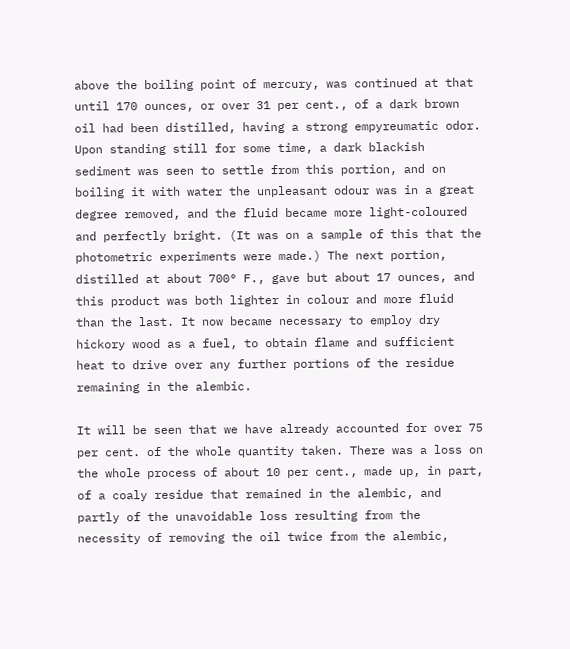above the boiling point of mercury, was continued at that until 170 ounces, or over 31 per cent., of a dark brown oil had been distilled, having a strong empyreumatic odor. Upon standing still for some time, a dark blackish sediment was seen to settle from this portion, and on boiling it with water the unpleasant odour was in a great degree removed, and the fluid became more light-coloured and perfectly bright. (It was on a sample of this that the photometric experiments were made.) The next portion, distilled at about 700° F., gave but about 17 ounces, and this product was both lighter in colour and more fluid than the last. It now became necessary to employ dry hickory wood as a fuel, to obtain flame and sufficient heat to drive over any further portions of the residue remaining in the alembic.

It will be seen that we have already accounted for over 75 per cent. of the whole quantity taken. There was a loss on the whole process of about 10 per cent., made up, in part, of a coaly residue that remained in the alembic, and partly of the unavoidable loss resulting from the necessity of removing the oil twice from the alembic,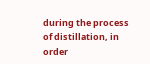during the process of distillation, in order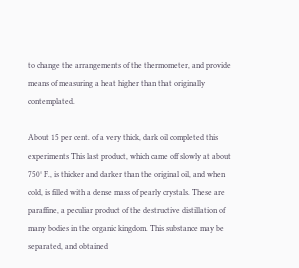to change the arrangements of the thermometer, and provide means of measuring a heat higher than that originally contemplated.

About 15 per cent. of a very thick, dark oil completed this experiments This last product, which came off slowly at about 750° F., is thicker and darker than the original oil, and when cold, is filled with a dense mass of pearly crystals. These are paraffine, a peculiar product of the destructive distillation of many bodies in the organic kingdom. This substance may be separated, and obtained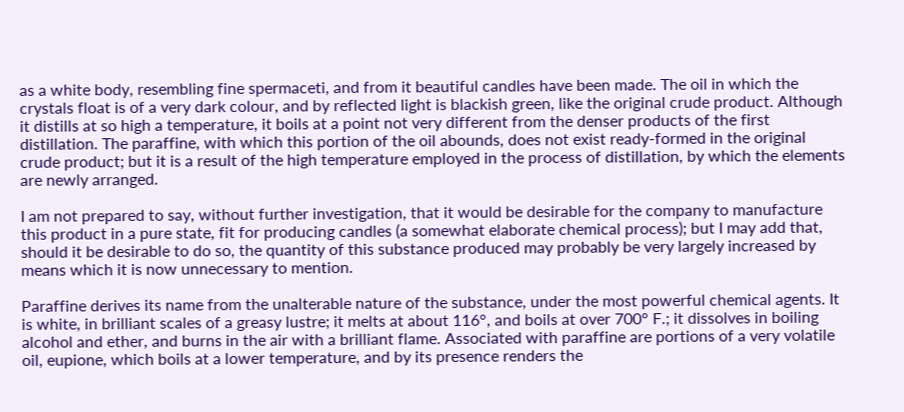as a white body, resembling fine spermaceti, and from it beautiful candles have been made. The oil in which the crystals float is of a very dark colour, and by reflected light is blackish green, like the original crude product. Although it distills at so high a temperature, it boils at a point not very different from the denser products of the first distillation. The paraffine, with which this portion of the oil abounds, does not exist ready-formed in the original crude product; but it is a result of the high temperature employed in the process of distillation, by which the elements are newly arranged.

I am not prepared to say, without further investigation, that it would be desirable for the company to manufacture this product in a pure state, fit for producing candles (a somewhat elaborate chemical process); but I may add that, should it be desirable to do so, the quantity of this substance produced may probably be very largely increased by means which it is now unnecessary to mention.

Paraffine derives its name from the unalterable nature of the substance, under the most powerful chemical agents. It is white, in brilliant scales of a greasy lustre; it melts at about 116°, and boils at over 700° F.; it dissolves in boiling alcohol and ether, and burns in the air with a brilliant flame. Associated with paraffine are portions of a very volatile oil, eupione, which boils at a lower temperature, and by its presence renders the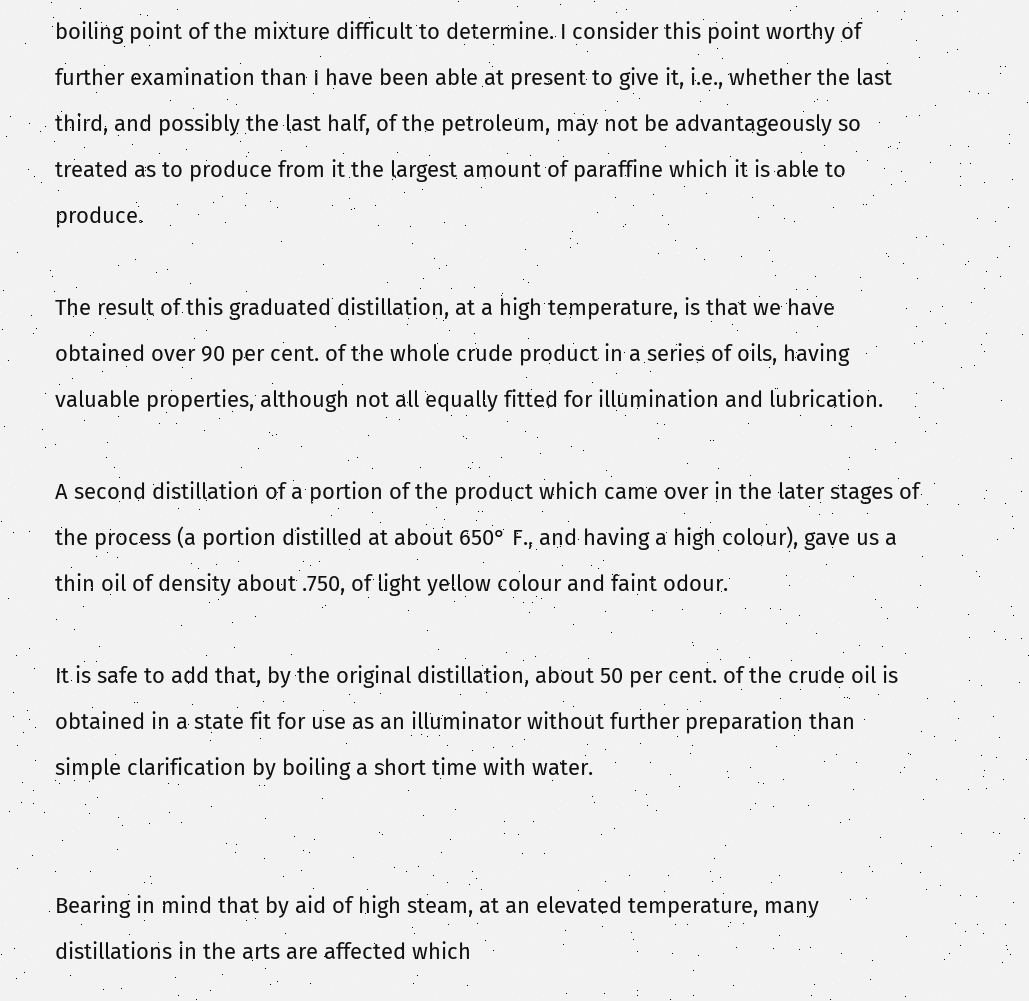boiling point of the mixture difficult to determine. I consider this point worthy of further examination than I have been able at present to give it, i.e., whether the last third, and possibly the last half, of the petroleum, may not be advantageously so treated as to produce from it the largest amount of paraffine which it is able to produce.

The result of this graduated distillation, at a high temperature, is that we have obtained over 90 per cent. of the whole crude product in a series of oils, having valuable properties, although not all equally fitted for illumination and lubrication.

A second distillation of a portion of the product which came over in the later stages of the process (a portion distilled at about 650° F., and having a high colour), gave us a thin oil of density about .750, of light yellow colour and faint odour.

It is safe to add that, by the original distillation, about 50 per cent. of the crude oil is obtained in a state fit for use as an illuminator without further preparation than simple clarification by boiling a short time with water.


Bearing in mind that by aid of high steam, at an elevated temperature, many distillations in the arts are affected which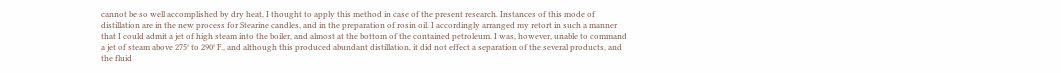cannot be so well accomplished by dry heat, I thought to apply this method in case of the present research. Instances of this mode of distillation are in the new process for Stearine candles, and in the preparation of rosin oil. I accordingly arranged my retort in such a manner that I could admit a jet of high steam into the boiler, and almost at the bottom of the contained petroleum. I was, however, unable to command a jet of steam above 275° to 290° F., and although this produced abundant distillation, it did not effect a separation of the several products, and the fluid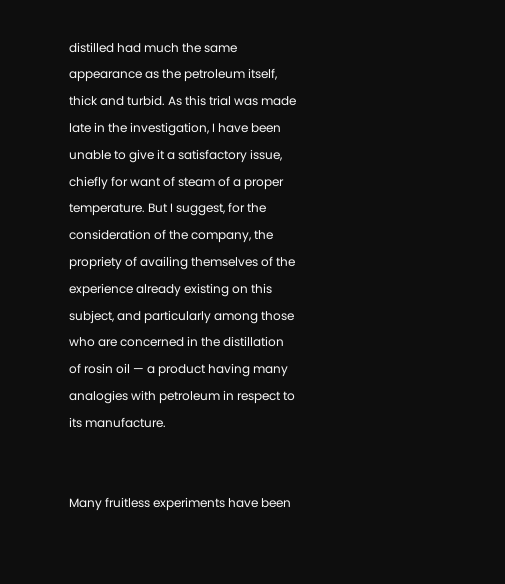distilled had much the same appearance as the petroleum itself, thick and turbid. As this trial was made late in the investigation, I have been unable to give it a satisfactory issue, chiefly for want of steam of a proper temperature. But I suggest, for the consideration of the company, the propriety of availing themselves of the experience already existing on this subject, and particularly among those who are concerned in the distillation of rosin oil — a product having many analogies with petroleum in respect to its manufacture.


Many fruitless experiments have been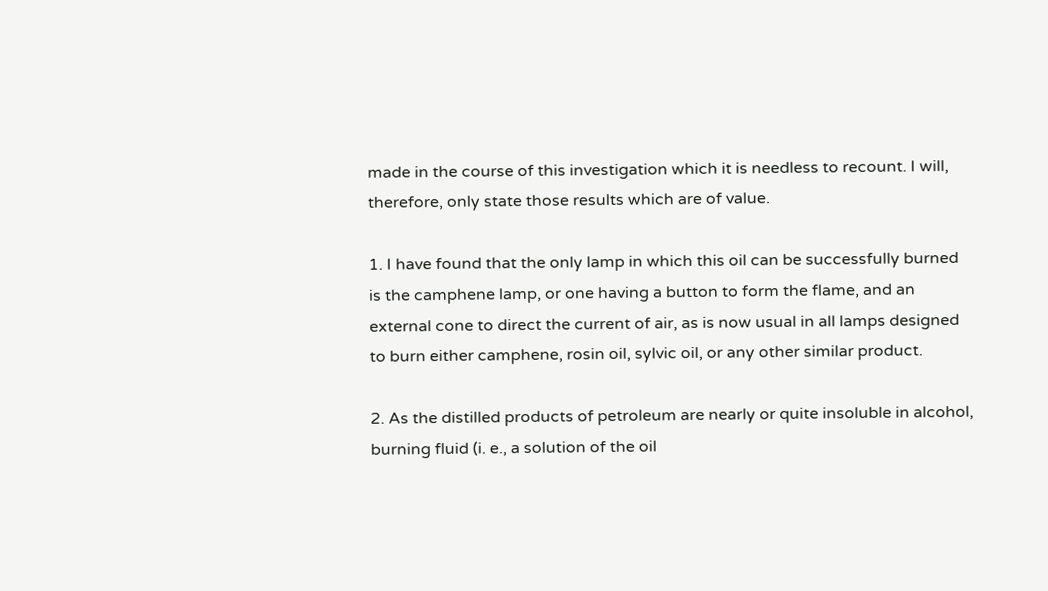made in the course of this investigation which it is needless to recount. I will, therefore, only state those results which are of value.

1. I have found that the only lamp in which this oil can be successfully burned is the camphene lamp, or one having a button to form the flame, and an external cone to direct the current of air, as is now usual in all lamps designed to burn either camphene, rosin oil, sylvic oil, or any other similar product.

2. As the distilled products of petroleum are nearly or quite insoluble in alcohol, burning fluid (i. e., a solution of the oil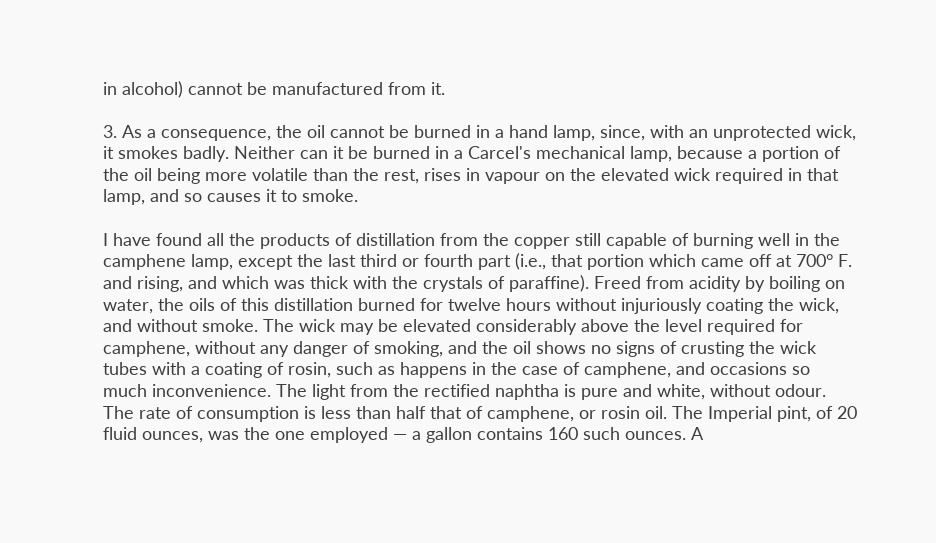in alcohol) cannot be manufactured from it.

3. As a consequence, the oil cannot be burned in a hand lamp, since, with an unprotected wick, it smokes badly. Neither can it be burned in a Carcel's mechanical lamp, because a portion of the oil being more volatile than the rest, rises in vapour on the elevated wick required in that lamp, and so causes it to smoke.

I have found all the products of distillation from the copper still capable of burning well in the camphene lamp, except the last third or fourth part (i.e., that portion which came off at 700° F. and rising, and which was thick with the crystals of paraffine). Freed from acidity by boiling on water, the oils of this distillation burned for twelve hours without injuriously coating the wick, and without smoke. The wick may be elevated considerably above the level required for camphene, without any danger of smoking, and the oil shows no signs of crusting the wick tubes with a coating of rosin, such as happens in the case of camphene, and occasions so much inconvenience. The light from the rectified naphtha is pure and white, without odour. The rate of consumption is less than half that of camphene, or rosin oil. The Imperial pint, of 20 fluid ounces, was the one employed — a gallon contains 160 such ounces. A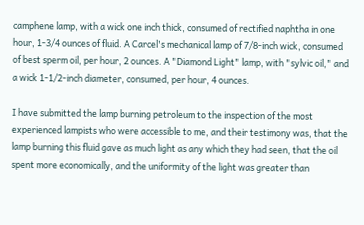camphene lamp, with a wick one inch thick, consumed of rectified naphtha in one hour, 1-3/4 ounces of fluid. A Carcel's mechanical lamp of 7/8-inch wick, consumed of best sperm oil, per hour, 2 ounces. A "Diamond Light" lamp, with "sylvic oil," and a wick 1-1/2-inch diameter, consumed, per hour, 4 ounces.

I have submitted the lamp burning petroleum to the inspection of the most experienced lampists who were accessible to me, and their testimony was, that the lamp burning this fluid gave as much light as any which they had seen, that the oil spent more economically, and the uniformity of the light was greater than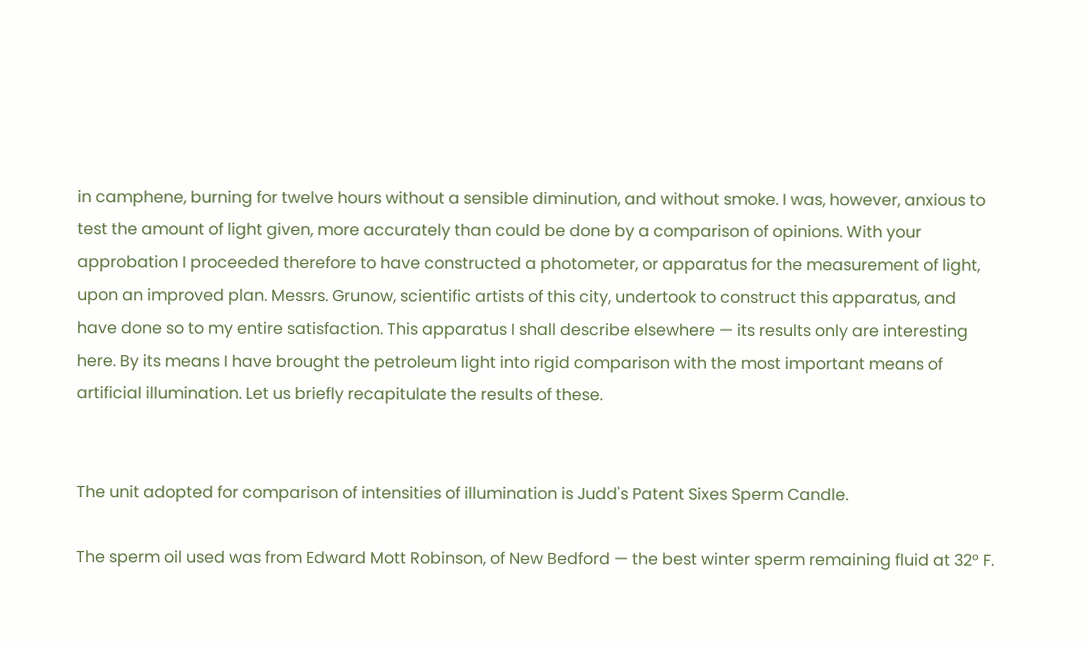in camphene, burning for twelve hours without a sensible diminution, and without smoke. I was, however, anxious to test the amount of light given, more accurately than could be done by a comparison of opinions. With your approbation I proceeded therefore to have constructed a photometer, or apparatus for the measurement of light, upon an improved plan. Messrs. Grunow, scientific artists of this city, undertook to construct this apparatus, and have done so to my entire satisfaction. This apparatus I shall describe elsewhere — its results only are interesting here. By its means I have brought the petroleum light into rigid comparison with the most important means of artificial illumination. Let us briefly recapitulate the results of these.


The unit adopted for comparison of intensities of illumination is Judd's Patent Sixes Sperm Candle.

The sperm oil used was from Edward Mott Robinson, of New Bedford — the best winter sperm remaining fluid at 32° F.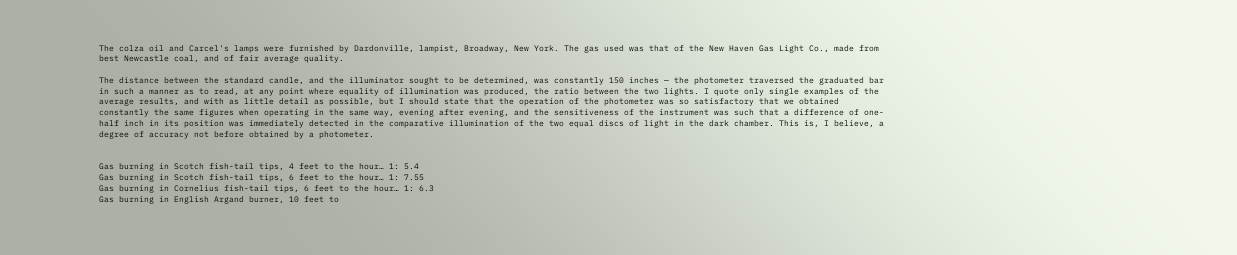The colza oil and Carcel's lamps were furnished by Dardonville, lampist, Broadway, New York. The gas used was that of the New Haven Gas Light Co., made from best Newcastle coal, and of fair average quality.

The distance between the standard candle, and the illuminator sought to be determined, was constantly 150 inches — the photometer traversed the graduated bar in such a manner as to read, at any point where equality of illumination was produced, the ratio between the two lights. I quote only single examples of the average results, and with as little detail as possible, but I should state that the operation of the photometer was so satisfactory that we obtained constantly the same figures when operating in the same way, evening after evening, and the sensitiveness of the instrument was such that a difference of one-half inch in its position was immediately detected in the comparative illumination of the two equal discs of light in the dark chamber. This is, I believe, a degree of accuracy not before obtained by a photometer.


Gas burning in Scotch fish-tail tips, 4 feet to the hour… 1: 5.4
Gas burning in Scotch fish-tail tips, 6 feet to the hour… 1: 7.55
Gas burning in Cornelius fish-tail tips, 6 feet to the hour… 1: 6.3
Gas burning in English Argand burner, 10 feet to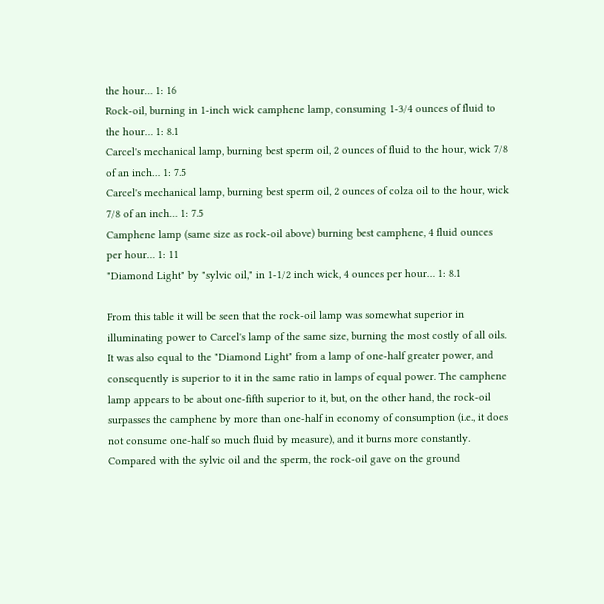the hour… 1: 16
Rock-oil, burning in 1-inch wick camphene lamp, consuming 1-3/4 ounces of fluid to the hour… 1: 8.1
Carcel's mechanical lamp, burning best sperm oil, 2 ounces of fluid to the hour, wick 7/8 of an inch… 1: 7.5
Carcel's mechanical lamp, burning best sperm oil, 2 ounces of colza oil to the hour, wick 7/8 of an inch… 1: 7.5
Camphene lamp (same size as rock-oil above) burning best camphene, 4 fluid ounces per hour… 1: 11
"Diamond Light" by "sylvic oil," in 1-1/2 inch wick, 4 ounces per hour… 1: 8.1

From this table it will be seen that the rock-oil lamp was somewhat superior in illuminating power to Carcel's lamp of the same size, burning the most costly of all oils. It was also equal to the "Diamond Light" from a lamp of one-half greater power, and consequently is superior to it in the same ratio in lamps of equal power. The camphene lamp appears to be about one-fifth superior to it, but, on the other hand, the rock-oil surpasses the camphene by more than one-half in economy of consumption (i.e., it does not consume one-half so much fluid by measure), and it burns more constantly. Compared with the sylvic oil and the sperm, the rock-oil gave on the ground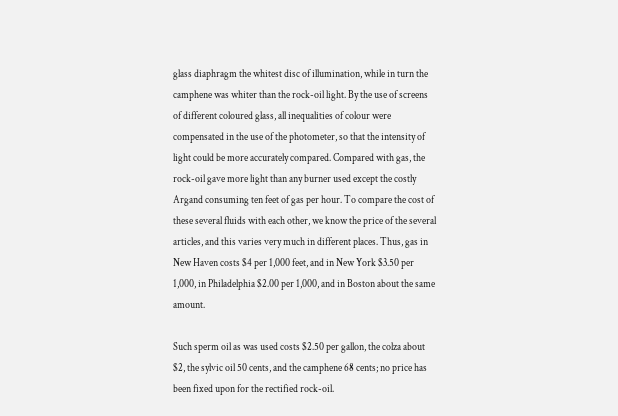glass diaphragm the whitest disc of illumination, while in turn the camphene was whiter than the rock-oil light. By the use of screens of different coloured glass, all inequalities of colour were compensated in the use of the photometer, so that the intensity of light could be more accurately compared. Compared with gas, the rock-oil gave more light than any burner used except the costly Argand consuming ten feet of gas per hour. To compare the cost of these several fluids with each other, we know the price of the several articles, and this varies very much in different places. Thus, gas in New Haven costs $4 per 1,000 feet, and in New York $3.50 per 1,000, in Philadelphia $2.00 per 1,000, and in Boston about the same amount.

Such sperm oil as was used costs $2.50 per gallon, the colza about $2, the sylvic oil 50 cents, and the camphene 68 cents; no price has been fixed upon for the rectified rock-oil.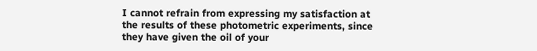I cannot refrain from expressing my satisfaction at the results of these photometric experiments, since they have given the oil of your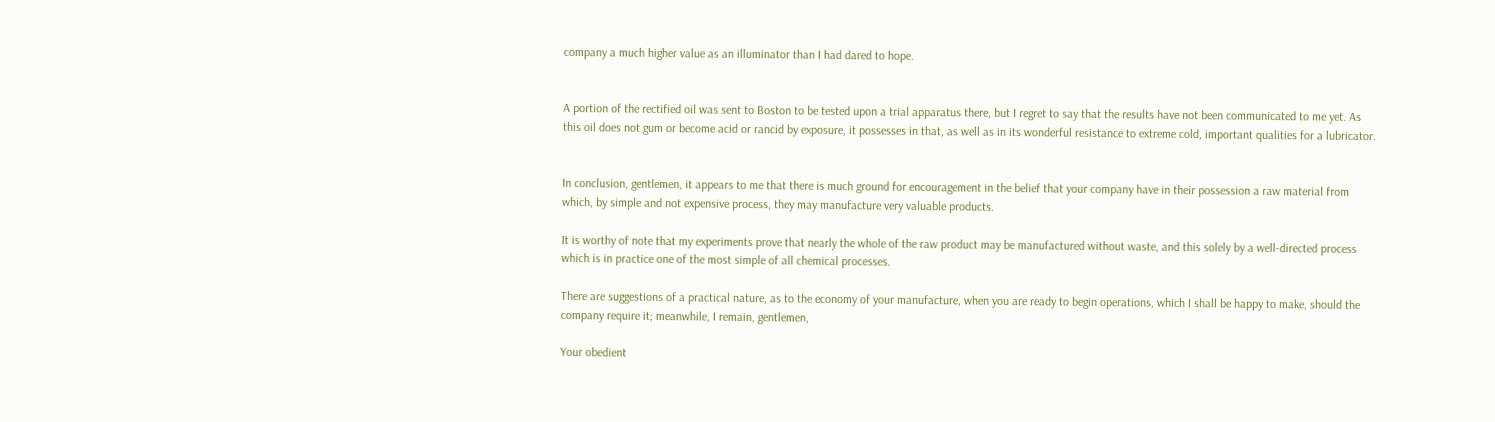company a much higher value as an illuminator than I had dared to hope.


A portion of the rectified oil was sent to Boston to be tested upon a trial apparatus there, but I regret to say that the results have not been communicated to me yet. As this oil does not gum or become acid or rancid by exposure, it possesses in that, as well as in its wonderful resistance to extreme cold, important qualities for a lubricator.


In conclusion, gentlemen, it appears to me that there is much ground for encouragement in the belief that your company have in their possession a raw material from which, by simple and not expensive process, they may manufacture very valuable products.

It is worthy of note that my experiments prove that nearly the whole of the raw product may be manufactured without waste, and this solely by a well-directed process which is in practice one of the most simple of all chemical processes.

There are suggestions of a practical nature, as to the economy of your manufacture, when you are ready to begin operations, which I shall be happy to make, should the company require it; meanwhile, I remain, gentlemen,

Your obedient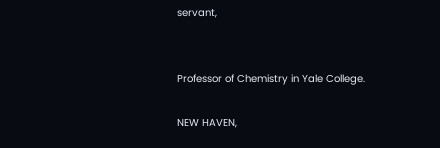servant,


Professor of Chemistry in Yale College.

NEW HAVEN,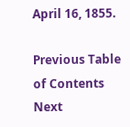April 16, 1855.

Previous Table of Contents Next